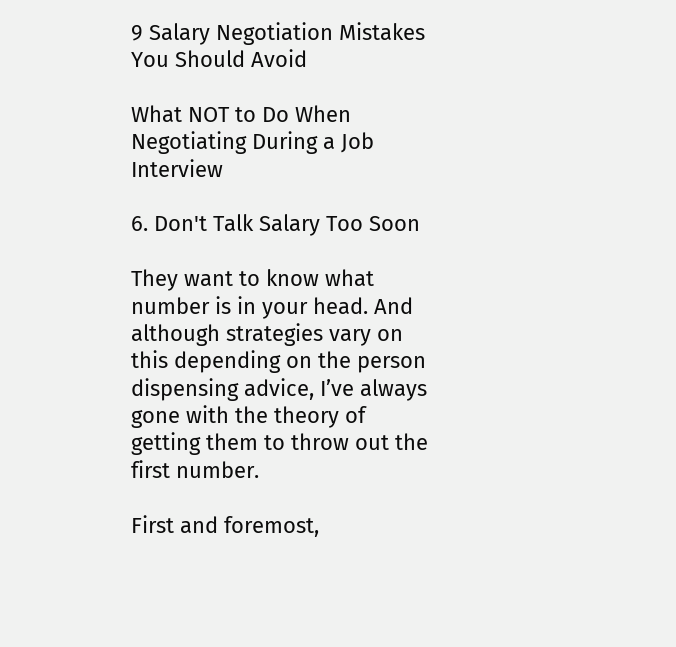9 Salary Negotiation Mistakes You Should Avoid

What NOT to Do When Negotiating During a Job Interview

6. Don't Talk Salary Too Soon

They want to know what number is in your head. And although strategies vary on this depending on the person dispensing advice, I’ve always gone with the theory of getting them to throw out the first number.

First and foremost,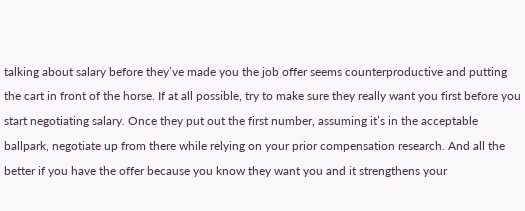talking about salary before they’ve made you the job offer seems counterproductive and putting the cart in front of the horse. If at all possible, try to make sure they really want you first before you start negotiating salary. Once they put out the first number, assuming it’s in the acceptable ballpark, negotiate up from there while relying on your prior compensation research. And all the better if you have the offer because you know they want you and it strengthens your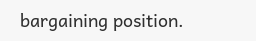bargaining position.